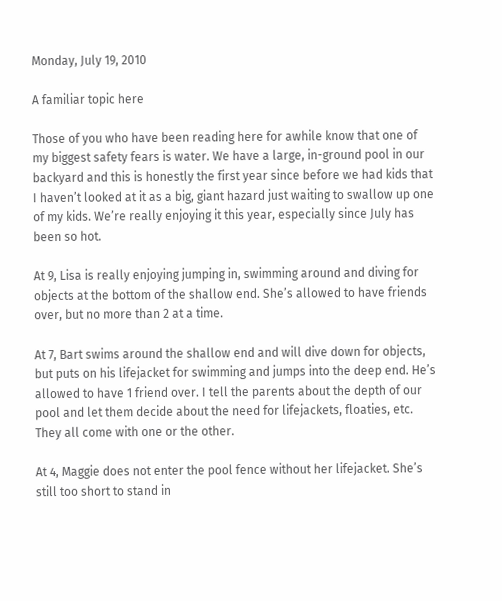Monday, July 19, 2010

A familiar topic here

Those of you who have been reading here for awhile know that one of my biggest safety fears is water. We have a large, in-ground pool in our backyard and this is honestly the first year since before we had kids that I haven’t looked at it as a big, giant hazard just waiting to swallow up one of my kids. We’re really enjoying it this year, especially since July has been so hot.

At 9, Lisa is really enjoying jumping in, swimming around and diving for objects at the bottom of the shallow end. She’s allowed to have friends over, but no more than 2 at a time.

At 7, Bart swims around the shallow end and will dive down for objects, but puts on his lifejacket for swimming and jumps into the deep end. He’s allowed to have 1 friend over. I tell the parents about the depth of our pool and let them decide about the need for lifejackets, floaties, etc. They all come with one or the other.

At 4, Maggie does not enter the pool fence without her lifejacket. She’s still too short to stand in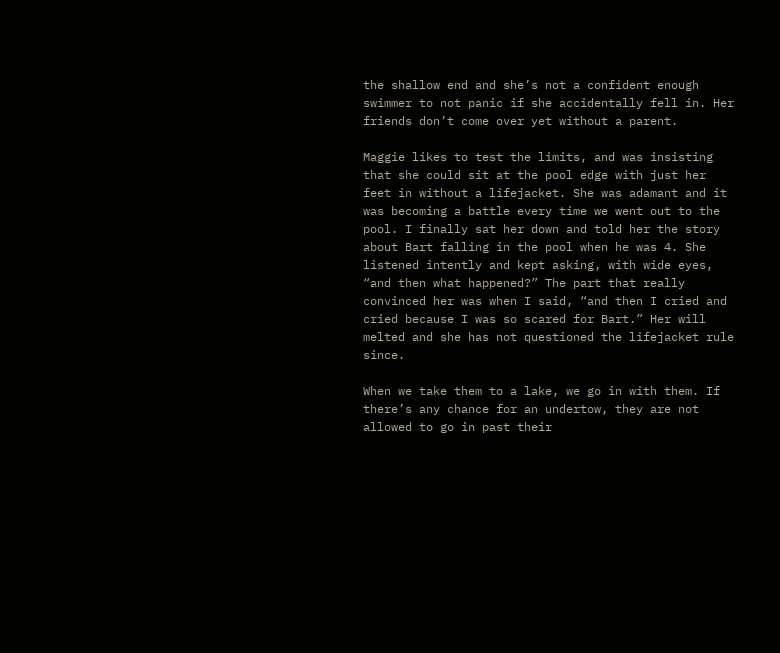the shallow end and she’s not a confident enough swimmer to not panic if she accidentally fell in. Her friends don’t come over yet without a parent.

Maggie likes to test the limits, and was insisting that she could sit at the pool edge with just her feet in without a lifejacket. She was adamant and it was becoming a battle every time we went out to the pool. I finally sat her down and told her the story about Bart falling in the pool when he was 4. She listened intently and kept asking, with wide eyes, “and then what happened?” The part that really convinced her was when I said, “and then I cried and cried because I was so scared for Bart.” Her will melted and she has not questioned the lifejacket rule since.

When we take them to a lake, we go in with them. If there’s any chance for an undertow, they are not allowed to go in past their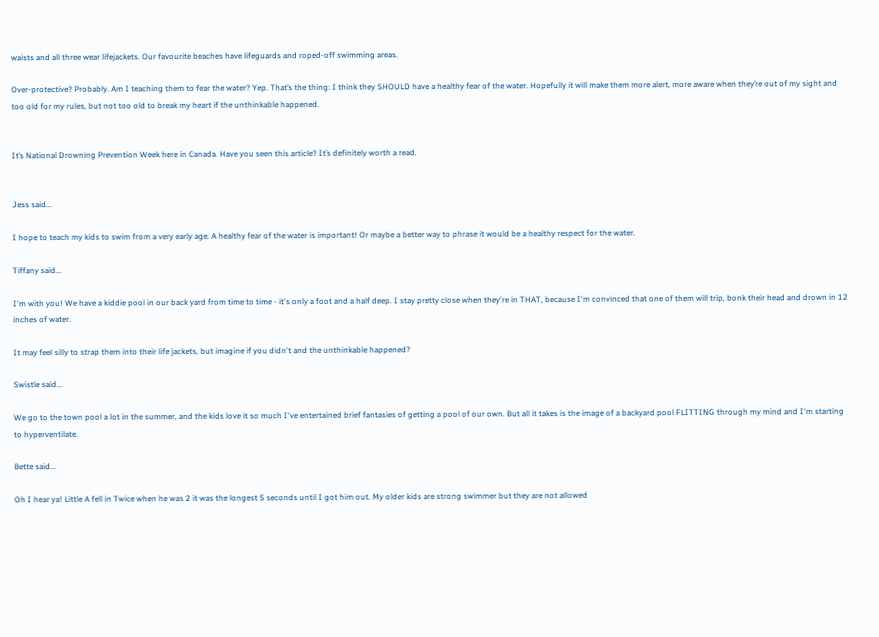waists and all three wear lifejackets. Our favourite beaches have lifeguards and roped-off swimming areas.

Over-protective? Probably. Am I teaching them to fear the water? Yep. That’s the thing: I think they SHOULD have a healthy fear of the water. Hopefully it will make them more alert, more aware when they’re out of my sight and too old for my rules, but not too old to break my heart if the unthinkable happened.


It’s National Drowning Prevention Week here in Canada. Have you seen this article? It’s definitely worth a read.


Jess said...

I hope to teach my kids to swim from a very early age. A healthy fear of the water is important! Or maybe a better way to phrase it would be a healthy respect for the water.

Tiffany said...

I'm with you! We have a kiddie pool in our back yard from time to time - it's only a foot and a half deep. I stay pretty close when they're in THAT, because I'm convinced that one of them will trip, bonk their head and drown in 12 inches of water.

It may feel silly to strap them into their life jackets, but imagine if you didn't and the unthinkable happened?

Swistle said...

We go to the town pool a lot in the summer, and the kids love it so much I've entertained brief fantasies of getting a pool of our own. But all it takes is the image of a backyard pool FLITTING through my mind and I'm starting to hyperventilate.

Bette said...

Oh I hear ya! Little A fell in Twice when he was 2 it was the longest 5 seconds until I got him out. My older kids are strong swimmer but they are not allowed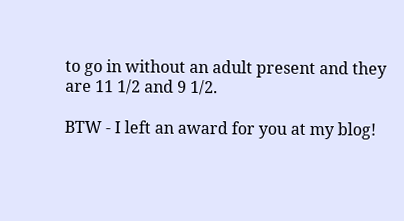to go in without an adult present and they are 11 1/2 and 9 1/2.

BTW - I left an award for you at my blog!